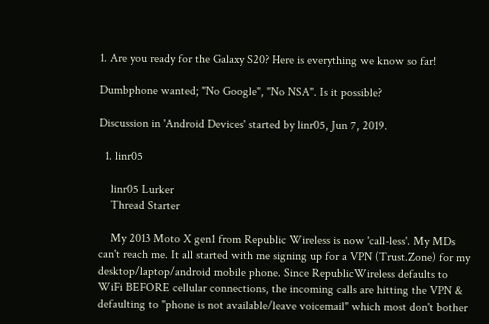1. Are you ready for the Galaxy S20? Here is everything we know so far!

Dumbphone wanted; "No Google", "No NSA". Is it possible?

Discussion in 'Android Devices' started by linr05, Jun 7, 2019.

  1. linr05

    linr05 Lurker
    Thread Starter

    My 2013 Moto X gen1 from Republic Wireless is now 'call-less'. My MDs can't reach me. It all started with me signing up for a VPN (Trust.Zone) for my desktop/laptop/android mobile phone. Since RepublicWireless defaults to WiFi BEFORE cellular connections, the incoming calls are hitting the VPN & defaulting to "phone is not available/leave voicemail" which most don't bother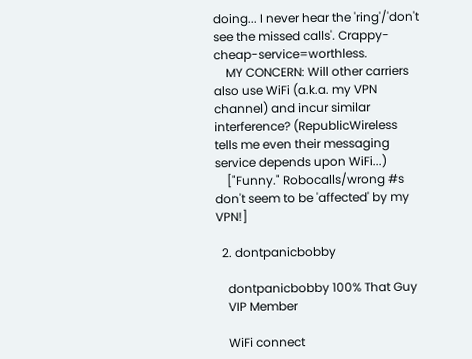doing... I never hear the 'ring'/'don't see the missed calls'. Crappy-cheap-service=worthless.
    MY CONCERN: Will other carriers also use WiFi (a.k.a. my VPN channel) and incur similar interference? (RepublicWireless tells me even their messaging service depends upon WiFi...)
    ["Funny." Robocalls/wrong #s don't seem to be 'affected' by my VPN!]

  2. dontpanicbobby

    dontpanicbobby 100% That Guy
    VIP Member

    WiFi connect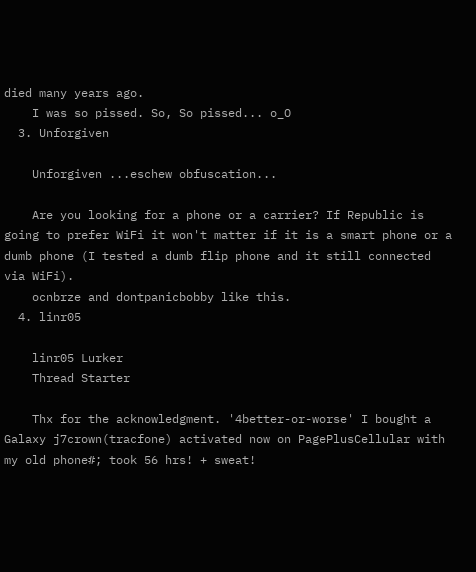died many years ago.
    I was so pissed. So, So pissed... o_O
  3. Unforgiven

    Unforgiven ...eschew obfuscation...

    Are you looking for a phone or a carrier? If Republic is going to prefer WiFi it won't matter if it is a smart phone or a dumb phone (I tested a dumb flip phone and it still connected via WiFi).
    ocnbrze and dontpanicbobby like this.
  4. linr05

    linr05 Lurker
    Thread Starter

    Thx for the acknowledgment. '4better-or-worse' I bought a Galaxy j7crown(tracfone) activated now on PagePlusCellular with my old phone#; took 56 hrs! + sweat!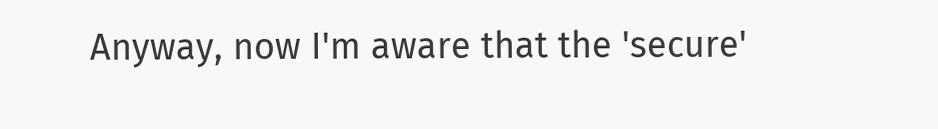Anyway, now I'm aware that the 'secure'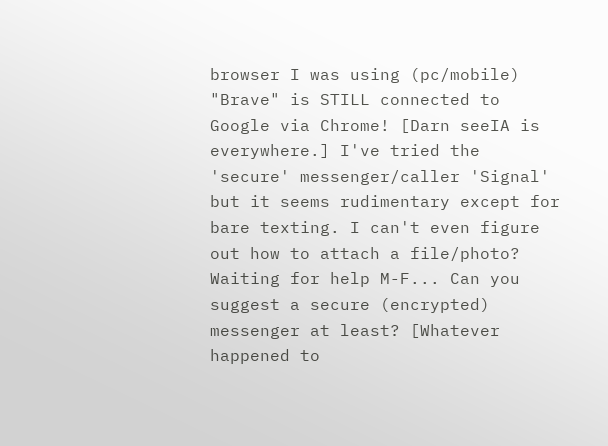browser I was using (pc/mobile) "Brave" is STILL connected to Google via Chrome! [Darn seeIA is everywhere.] I've tried the 'secure' messenger/caller 'Signal' but it seems rudimentary except for bare texting. I can't even figure out how to attach a file/photo? Waiting for help M-F... Can you suggest a secure (encrypted) messenger at least? [Whatever happened to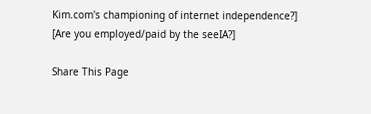Kim.com's championing of internet independence?] [Are you employed/paid by the seeIA?]

Share This Page